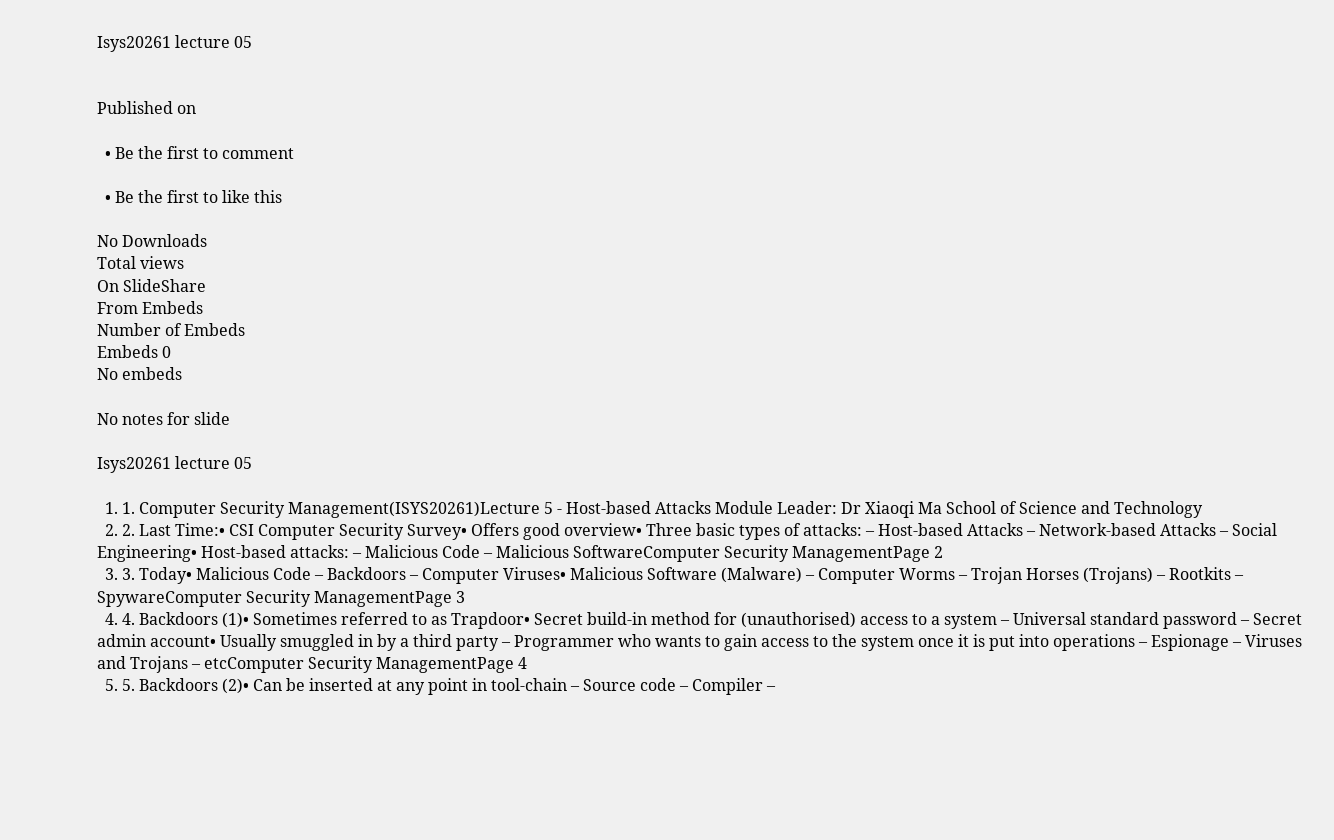Isys20261 lecture 05


Published on

  • Be the first to comment

  • Be the first to like this

No Downloads
Total views
On SlideShare
From Embeds
Number of Embeds
Embeds 0
No embeds

No notes for slide

Isys20261 lecture 05

  1. 1. Computer Security Management(ISYS20261)Lecture 5 - Host-based Attacks Module Leader: Dr Xiaoqi Ma School of Science and Technology
  2. 2. Last Time:• CSI Computer Security Survey• Offers good overview• Three basic types of attacks: – Host-based Attacks – Network-based Attacks – Social Engineering• Host-based attacks: – Malicious Code – Malicious SoftwareComputer Security ManagementPage 2
  3. 3. Today• Malicious Code – Backdoors – Computer Viruses• Malicious Software (Malware) – Computer Worms – Trojan Horses (Trojans) – Rootkits – SpywareComputer Security ManagementPage 3
  4. 4. Backdoors (1)• Sometimes referred to as Trapdoor• Secret build-in method for (unauthorised) access to a system – Universal standard password – Secret admin account• Usually smuggled in by a third party – Programmer who wants to gain access to the system once it is put into operations – Espionage – Viruses and Trojans – etcComputer Security ManagementPage 4
  5. 5. Backdoors (2)• Can be inserted at any point in tool-chain – Source code – Compiler –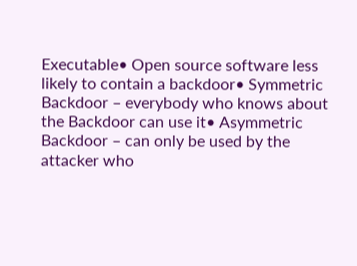Executable• Open source software less likely to contain a backdoor• Symmetric Backdoor – everybody who knows about the Backdoor can use it• Asymmetric Backdoor – can only be used by the attacker who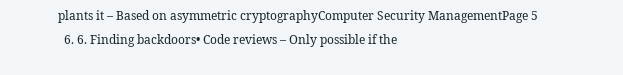plants it – Based on asymmetric cryptographyComputer Security ManagementPage 5
  6. 6. Finding backdoors• Code reviews – Only possible if the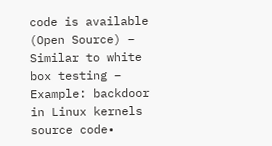code is available (Open Source) – Similar to white box testing – Example: backdoor in Linux kernels source code•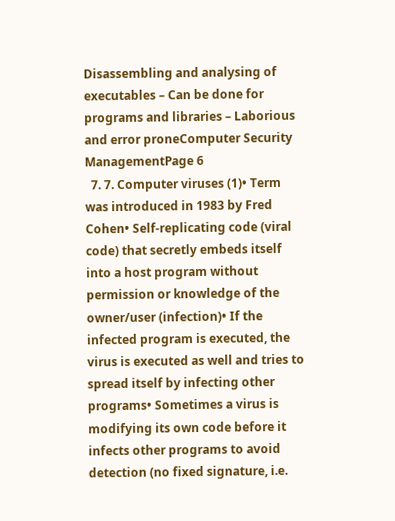Disassembling and analysing of executables – Can be done for programs and libraries – Laborious and error proneComputer Security ManagementPage 6
  7. 7. Computer viruses (1)• Term was introduced in 1983 by Fred Cohen• Self-replicating code (viral code) that secretly embeds itself into a host program without permission or knowledge of the owner/user (infection)• If the infected program is executed, the virus is executed as well and tries to spread itself by infecting other programs• Sometimes a virus is modifying its own code before it infects other programs to avoid detection (no fixed signature, i.e.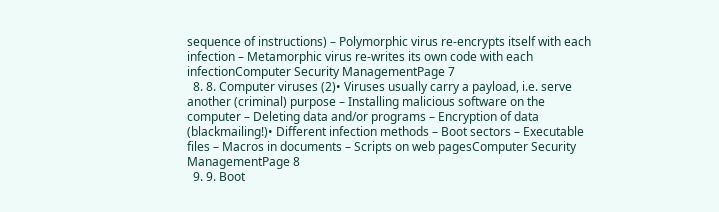sequence of instructions) – Polymorphic virus re-encrypts itself with each infection – Metamorphic virus re-writes its own code with each infectionComputer Security ManagementPage 7
  8. 8. Computer viruses (2)• Viruses usually carry a payload, i.e. serve another (criminal) purpose – Installing malicious software on the computer – Deleting data and/or programs – Encryption of data (blackmailing!)• Different infection methods – Boot sectors – Executable files – Macros in documents – Scripts on web pagesComputer Security ManagementPage 8
  9. 9. Boot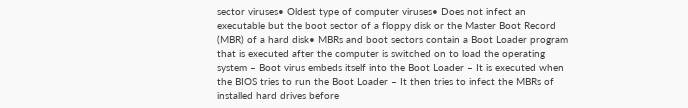sector viruses• Oldest type of computer viruses• Does not infect an executable but the boot sector of a floppy disk or the Master Boot Record (MBR) of a hard disk• MBRs and boot sectors contain a Boot Loader program that is executed after the computer is switched on to load the operating system – Boot virus embeds itself into the Boot Loader – It is executed when the BIOS tries to run the Boot Loader – It then tries to infect the MBRs of installed hard drives before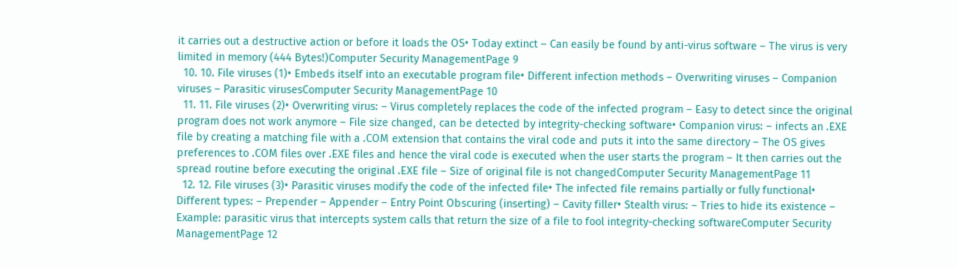it carries out a destructive action or before it loads the OS• Today extinct – Can easily be found by anti-virus software – The virus is very limited in memory (444 Bytes!)Computer Security ManagementPage 9
  10. 10. File viruses (1)• Embeds itself into an executable program file• Different infection methods – Overwriting viruses – Companion viruses – Parasitic virusesComputer Security ManagementPage 10
  11. 11. File viruses (2)• Overwriting virus: – Virus completely replaces the code of the infected program – Easy to detect since the original program does not work anymore – File size changed, can be detected by integrity-checking software• Companion virus: – infects an .EXE file by creating a matching file with a .COM extension that contains the viral code and puts it into the same directory – The OS gives preferences to .COM files over .EXE files and hence the viral code is executed when the user starts the program – It then carries out the spread routine before executing the original .EXE file – Size of original file is not changedComputer Security ManagementPage 11
  12. 12. File viruses (3)• Parasitic viruses modify the code of the infected file• The infected file remains partially or fully functional• Different types: – Prepender – Appender – Entry Point Obscuring (inserting) – Cavity filler• Stealth virus: – Tries to hide its existence – Example: parasitic virus that intercepts system calls that return the size of a file to fool integrity-checking softwareComputer Security ManagementPage 12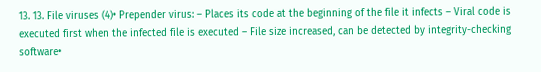13. 13. File viruses (4)• Prepender virus: – Places its code at the beginning of the file it infects – Viral code is executed first when the infected file is executed – File size increased, can be detected by integrity-checking software•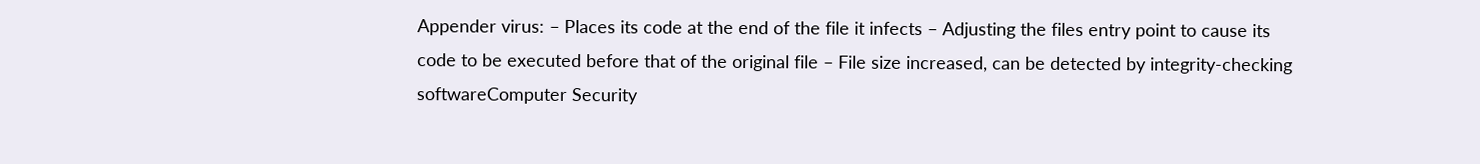Appender virus: – Places its code at the end of the file it infects – Adjusting the files entry point to cause its code to be executed before that of the original file – File size increased, can be detected by integrity-checking softwareComputer Security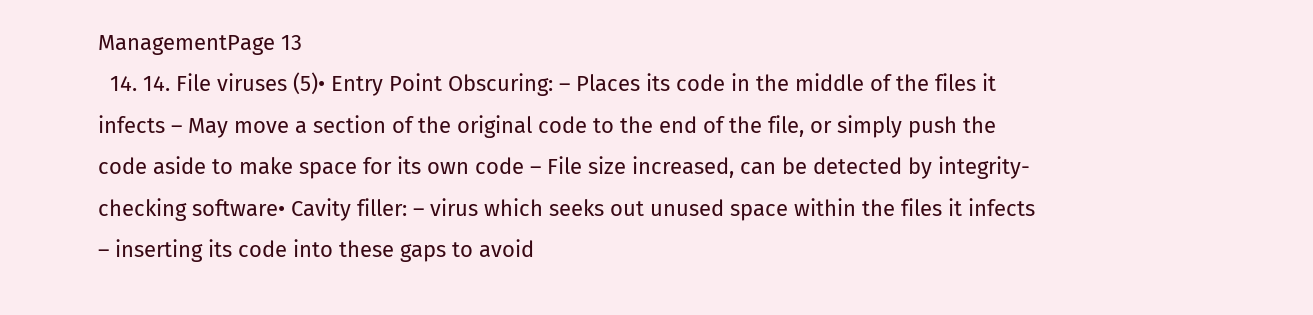ManagementPage 13
  14. 14. File viruses (5)• Entry Point Obscuring: – Places its code in the middle of the files it infects – May move a section of the original code to the end of the file, or simply push the code aside to make space for its own code – File size increased, can be detected by integrity-checking software• Cavity filler: – virus which seeks out unused space within the files it infects – inserting its code into these gaps to avoid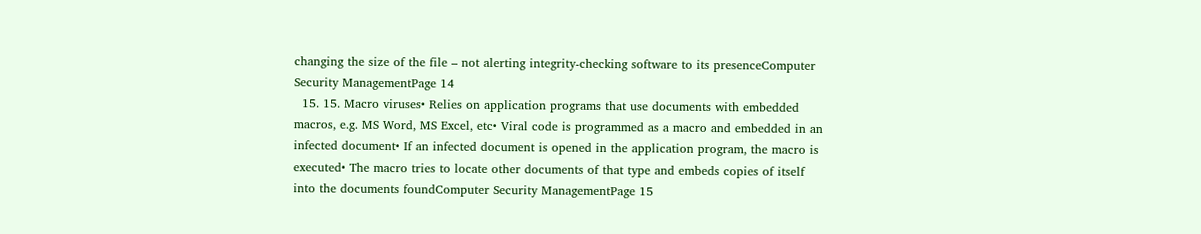changing the size of the file – not alerting integrity-checking software to its presenceComputer Security ManagementPage 14
  15. 15. Macro viruses• Relies on application programs that use documents with embedded macros, e.g. MS Word, MS Excel, etc• Viral code is programmed as a macro and embedded in an infected document• If an infected document is opened in the application program, the macro is executed• The macro tries to locate other documents of that type and embeds copies of itself into the documents foundComputer Security ManagementPage 15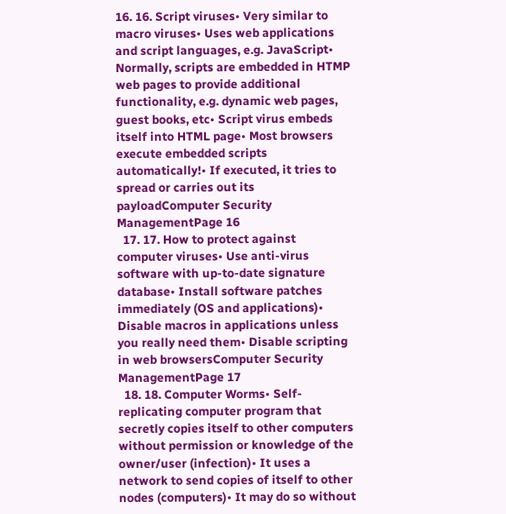16. 16. Script viruses• Very similar to macro viruses• Uses web applications and script languages, e.g. JavaScript• Normally, scripts are embedded in HTMP web pages to provide additional functionality, e.g. dynamic web pages, guest books, etc• Script virus embeds itself into HTML page• Most browsers execute embedded scripts automatically!• If executed, it tries to spread or carries out its payloadComputer Security ManagementPage 16
  17. 17. How to protect against computer viruses• Use anti-virus software with up-to-date signature database• Install software patches immediately (OS and applications)• Disable macros in applications unless you really need them• Disable scripting in web browsersComputer Security ManagementPage 17
  18. 18. Computer Worms• Self-replicating computer program that secretly copies itself to other computers without permission or knowledge of the owner/user (infection)• It uses a network to send copies of itself to other nodes (computers)• It may do so without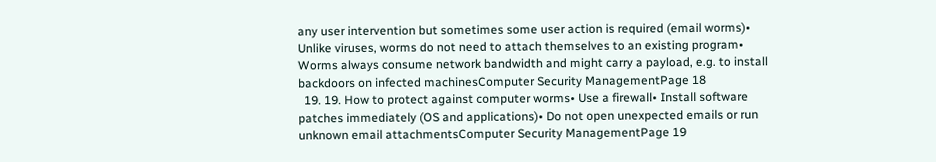any user intervention but sometimes some user action is required (email worms)• Unlike viruses, worms do not need to attach themselves to an existing program• Worms always consume network bandwidth and might carry a payload, e.g. to install backdoors on infected machinesComputer Security ManagementPage 18
  19. 19. How to protect against computer worms• Use a firewall• Install software patches immediately (OS and applications)• Do not open unexpected emails or run unknown email attachmentsComputer Security ManagementPage 19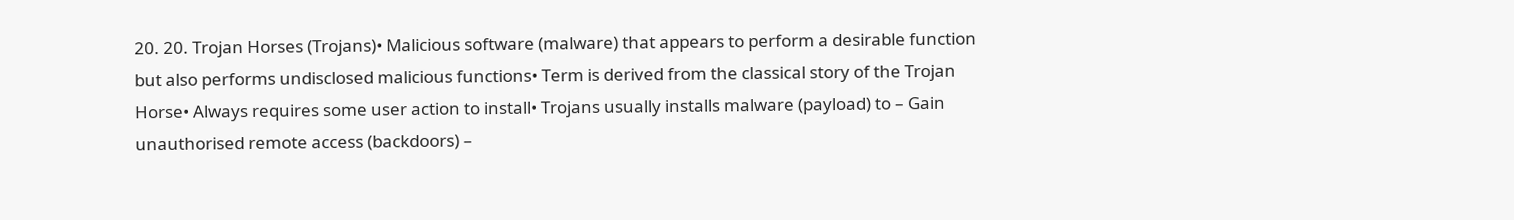20. 20. Trojan Horses (Trojans)• Malicious software (malware) that appears to perform a desirable function but also performs undisclosed malicious functions• Term is derived from the classical story of the Trojan Horse• Always requires some user action to install• Trojans usually installs malware (payload) to – Gain unauthorised remote access (backdoors) –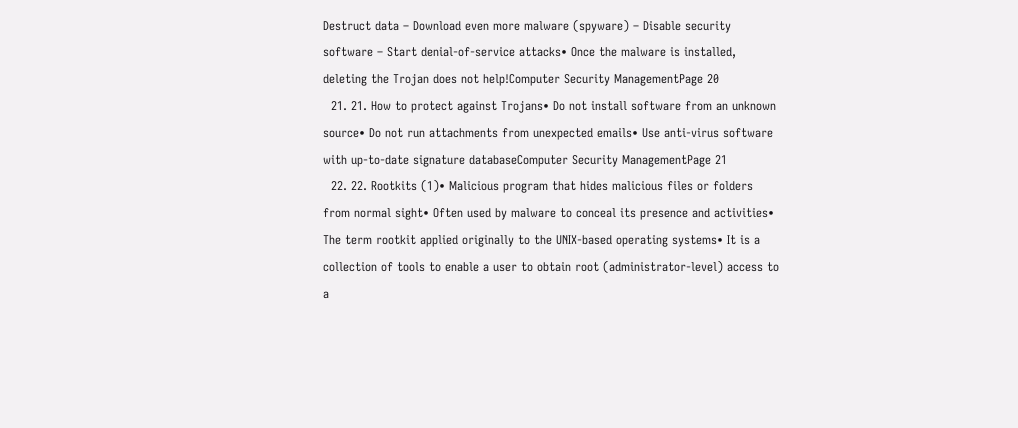Destruct data – Download even more malware (spyware) – Disable security software – Start denial-of-service attacks• Once the malware is installed, deleting the Trojan does not help!Computer Security ManagementPage 20
  21. 21. How to protect against Trojans• Do not install software from an unknown source• Do not run attachments from unexpected emails• Use anti-virus software with up-to-date signature databaseComputer Security ManagementPage 21
  22. 22. Rootkits (1)• Malicious program that hides malicious files or folders from normal sight• Often used by malware to conceal its presence and activities• The term rootkit applied originally to the UNIX-based operating systems• It is a collection of tools to enable a user to obtain root (administrator-level) access to a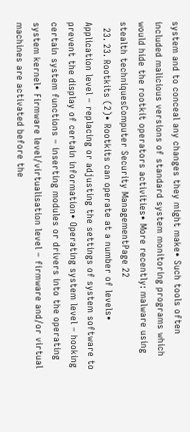system and to conceal any changes they might make• Such tools often included malicious versions of standard system monitoring programs which would hide the rootkit operators activities• More recently: malware using stealth techniquesComputer Security ManagementPage 22
  23. 23. Rootkits (2)• Rootkits can operate at a number of levels• Application level – replacing or adjusting the settings of system software to prevent the display of certain information• Operating system level – hooking certain system functions – inserting modules or drivers into the operating system kernel• Firmware level/virtualisation level – firmware and/or virtual machines are activated before the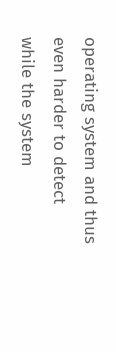operating system and thus even harder to detect while the system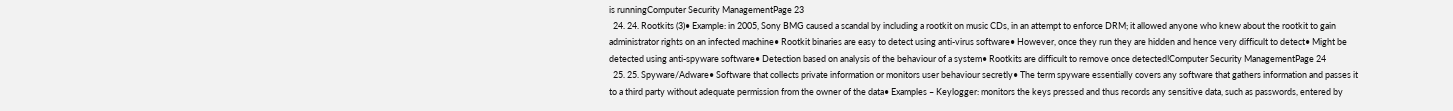is runningComputer Security ManagementPage 23
  24. 24. Rootkits (3)• Example: in 2005, Sony BMG caused a scandal by including a rootkit on music CDs, in an attempt to enforce DRM; it allowed anyone who knew about the rootkit to gain administrator rights on an infected machine• Rootkit binaries are easy to detect using anti-virus software• However, once they run they are hidden and hence very difficult to detect• Might be detected using anti-spyware software• Detection based on analysis of the behaviour of a system• Rootkits are difficult to remove once detected!Computer Security ManagementPage 24
  25. 25. Spyware/Adware• Software that collects private information or monitors user behaviour secretly• The term spyware essentially covers any software that gathers information and passes it to a third party without adequate permission from the owner of the data• Examples – Keylogger: monitors the keys pressed and thus records any sensitive data, such as passwords, entered by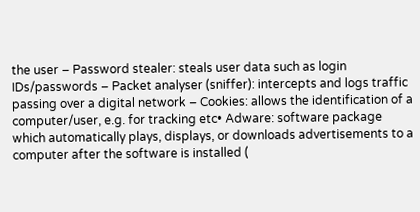the user – Password stealer: steals user data such as login IDs/passwords – Packet analyser (sniffer): intercepts and logs traffic passing over a digital network – Cookies: allows the identification of a computer/user, e.g. for tracking etc• Adware: software package which automatically plays, displays, or downloads advertisements to a computer after the software is installed (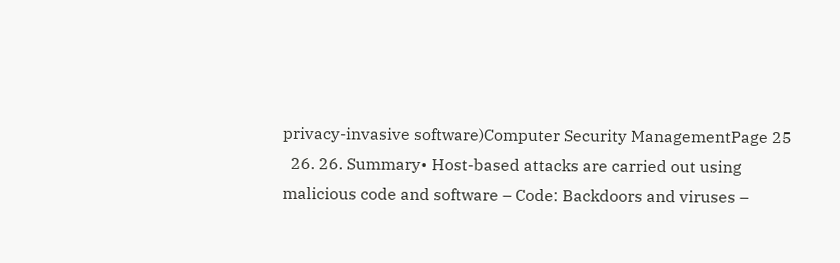privacy-invasive software)Computer Security ManagementPage 25
  26. 26. Summary• Host-based attacks are carried out using malicious code and software – Code: Backdoors and viruses –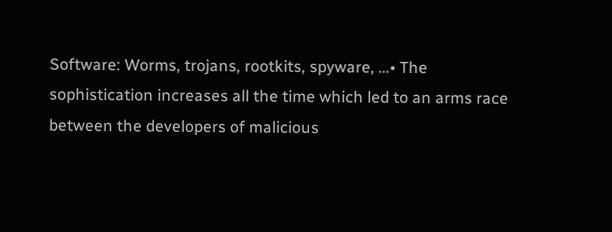Software: Worms, trojans, rootkits, spyware, …• The sophistication increases all the time which led to an arms race between the developers of malicious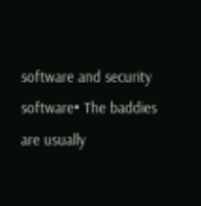software and security software• The baddies are usually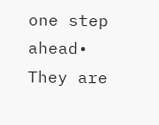one step ahead• They are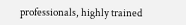professionals, highly trained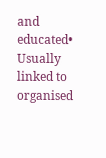and educated• Usually linked to organised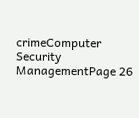crimeComputer Security ManagementPage 26